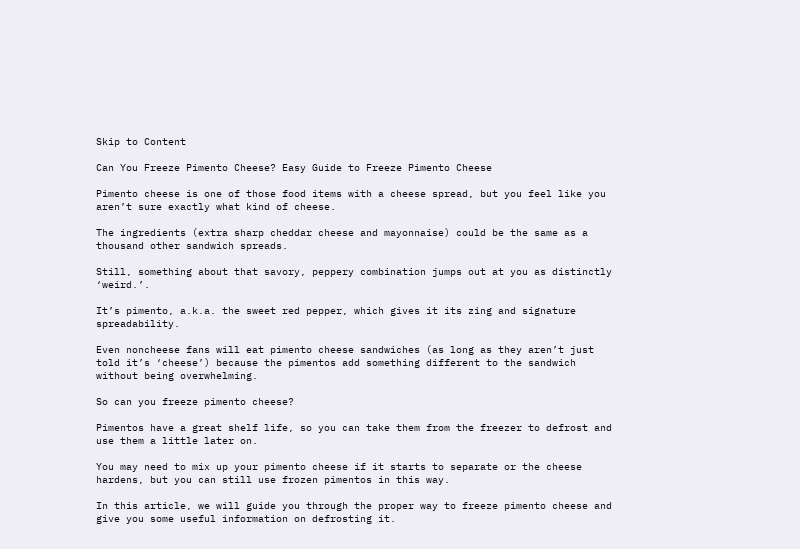Skip to Content

Can You Freeze Pimento Cheese? Easy Guide to Freeze Pimento Cheese

Pimento cheese is one of those food items with a cheese spread, but you feel like you aren’t sure exactly what kind of cheese.

The ingredients (extra sharp cheddar cheese and mayonnaise) could be the same as a thousand other sandwich spreads.

Still, something about that savory, peppery combination jumps out at you as distinctly ‘weird.’.

It’s pimento, a.k.a. the sweet red pepper, which gives it its zing and signature spreadability.

Even noncheese fans will eat pimento cheese sandwiches (as long as they aren’t just told it’s ‘cheese’) because the pimentos add something different to the sandwich without being overwhelming.

So can you freeze pimento cheese?

Pimentos have a great shelf life, so you can take them from the freezer to defrost and use them a little later on.

You may need to mix up your pimento cheese if it starts to separate or the cheese hardens, but you can still use frozen pimentos in this way.

In this article, we will guide you through the proper way to freeze pimento cheese and give you some useful information on defrosting it.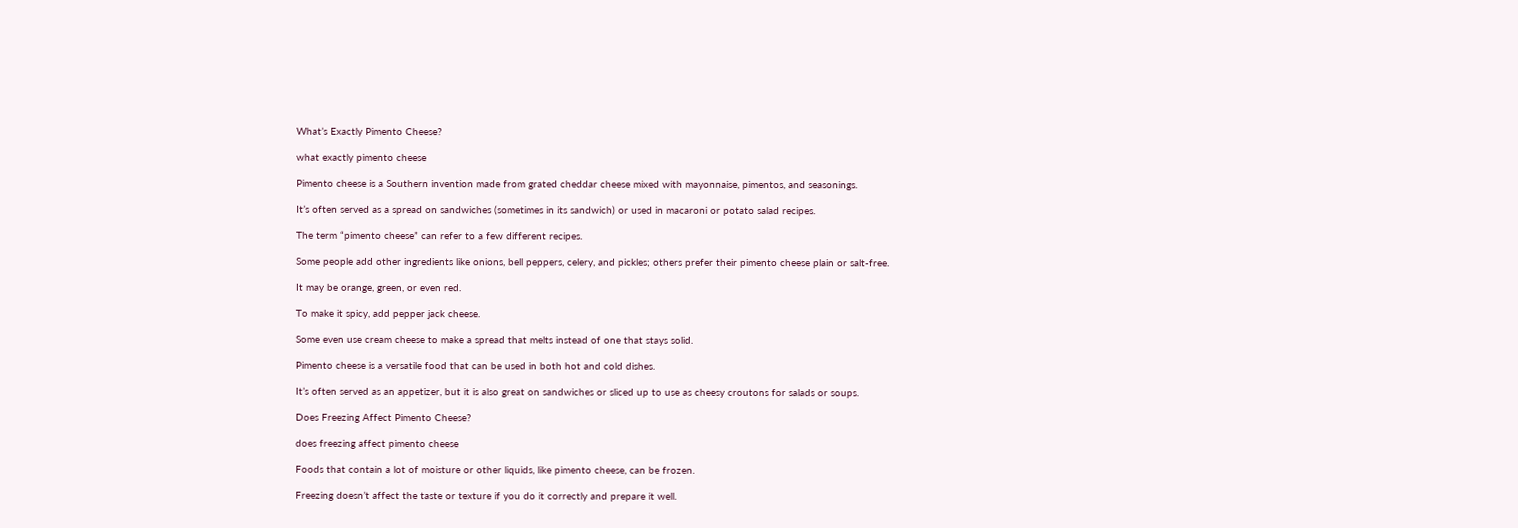What’s Exactly Pimento Cheese?

what exactly pimento cheese

Pimento cheese is a Southern invention made from grated cheddar cheese mixed with mayonnaise, pimentos, and seasonings.

It’s often served as a spread on sandwiches (sometimes in its sandwich) or used in macaroni or potato salad recipes.

The term “pimento cheese” can refer to a few different recipes.

Some people add other ingredients like onions, bell peppers, celery, and pickles; others prefer their pimento cheese plain or salt-free.

It may be orange, green, or even red.

To make it spicy, add pepper jack cheese.

Some even use cream cheese to make a spread that melts instead of one that stays solid.

Pimento cheese is a versatile food that can be used in both hot and cold dishes.

It’s often served as an appetizer, but it is also great on sandwiches or sliced up to use as cheesy croutons for salads or soups.

Does Freezing Affect Pimento Cheese?

does freezing affect pimento cheese

Foods that contain a lot of moisture or other liquids, like pimento cheese, can be frozen.

Freezing doesn’t affect the taste or texture if you do it correctly and prepare it well.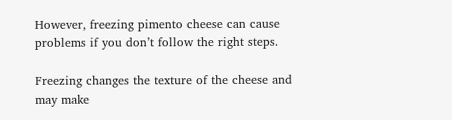However, freezing pimento cheese can cause problems if you don’t follow the right steps.

Freezing changes the texture of the cheese and may make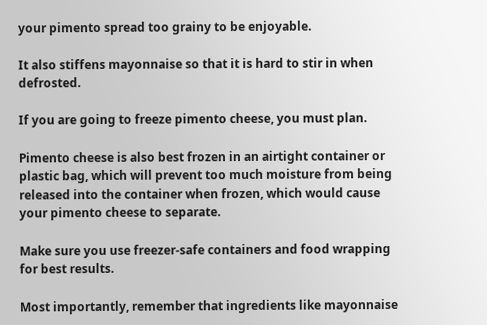your pimento spread too grainy to be enjoyable.

It also stiffens mayonnaise so that it is hard to stir in when defrosted.

If you are going to freeze pimento cheese, you must plan.

Pimento cheese is also best frozen in an airtight container or plastic bag, which will prevent too much moisture from being released into the container when frozen, which would cause your pimento cheese to separate.

Make sure you use freezer-safe containers and food wrapping for best results.

Most importantly, remember that ingredients like mayonnaise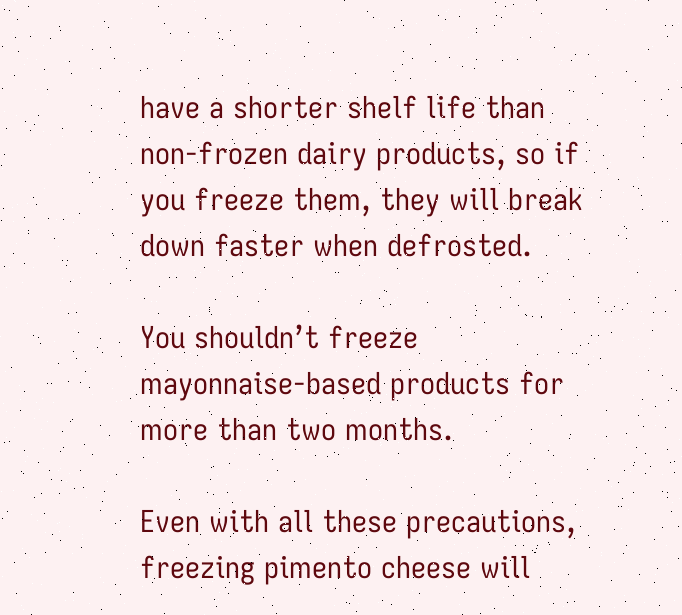have a shorter shelf life than non-frozen dairy products, so if you freeze them, they will break down faster when defrosted.

You shouldn’t freeze mayonnaise-based products for more than two months.

Even with all these precautions, freezing pimento cheese will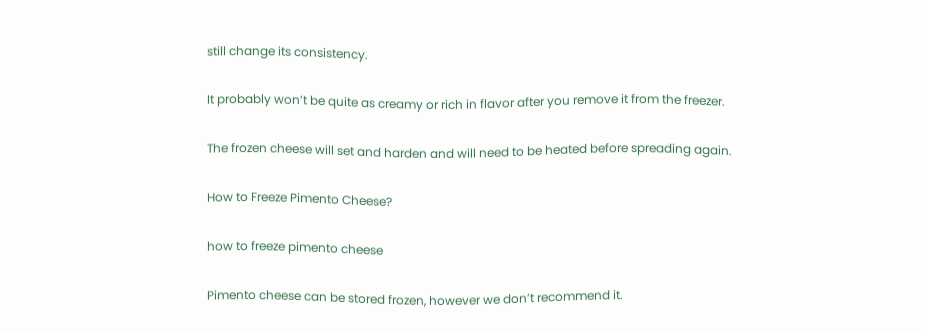still change its consistency.

It probably won’t be quite as creamy or rich in flavor after you remove it from the freezer.

The frozen cheese will set and harden and will need to be heated before spreading again.

How to Freeze Pimento Cheese?

how to freeze pimento cheese

Pimento cheese can be stored frozen, however we don’t recommend it.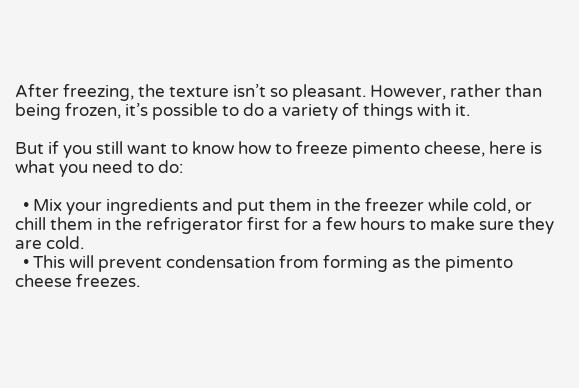After freezing, the texture isn’t so pleasant. However, rather than being frozen, it’s possible to do a variety of things with it.

But if you still want to know how to freeze pimento cheese, here is what you need to do:

  • Mix your ingredients and put them in the freezer while cold, or chill them in the refrigerator first for a few hours to make sure they are cold.
  • This will prevent condensation from forming as the pimento cheese freezes.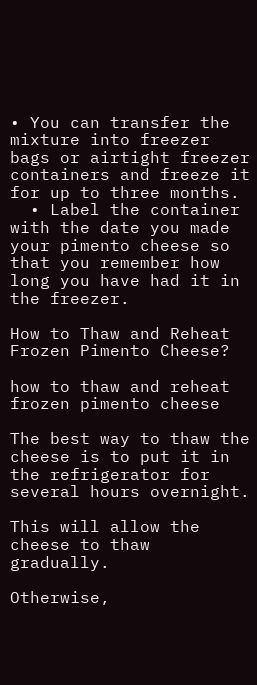• You can transfer the mixture into freezer bags or airtight freezer containers and freeze it for up to three months.
  • Label the container with the date you made your pimento cheese so that you remember how long you have had it in the freezer.

How to Thaw and Reheat Frozen Pimento Cheese?

how to thaw and reheat frozen pimento cheese

The best way to thaw the cheese is to put it in the refrigerator for several hours overnight.

This will allow the cheese to thaw gradually.

Otherwise,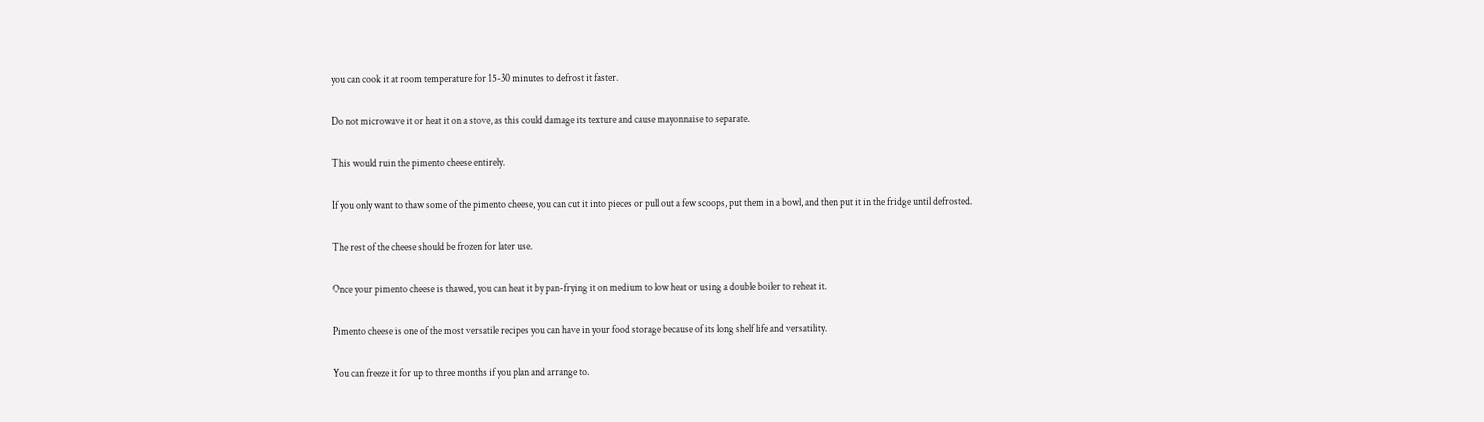you can cook it at room temperature for 15-30 minutes to defrost it faster.

Do not microwave it or heat it on a stove, as this could damage its texture and cause mayonnaise to separate.

This would ruin the pimento cheese entirely.

If you only want to thaw some of the pimento cheese, you can cut it into pieces or pull out a few scoops, put them in a bowl, and then put it in the fridge until defrosted.

The rest of the cheese should be frozen for later use.

Once your pimento cheese is thawed, you can heat it by pan-frying it on medium to low heat or using a double boiler to reheat it.

Pimento cheese is one of the most versatile recipes you can have in your food storage because of its long shelf life and versatility.

You can freeze it for up to three months if you plan and arrange to.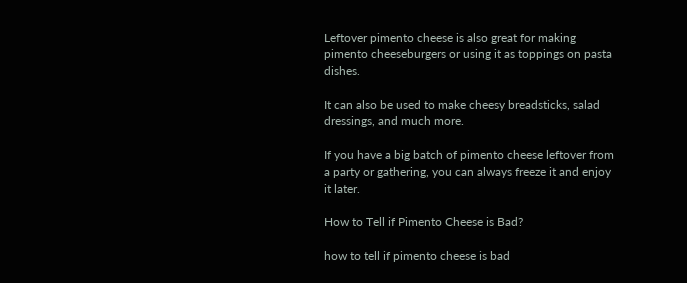Leftover pimento cheese is also great for making pimento cheeseburgers or using it as toppings on pasta dishes.

It can also be used to make cheesy breadsticks, salad dressings, and much more.

If you have a big batch of pimento cheese leftover from a party or gathering, you can always freeze it and enjoy it later.

How to Tell if Pimento Cheese is Bad?

how to tell if pimento cheese is bad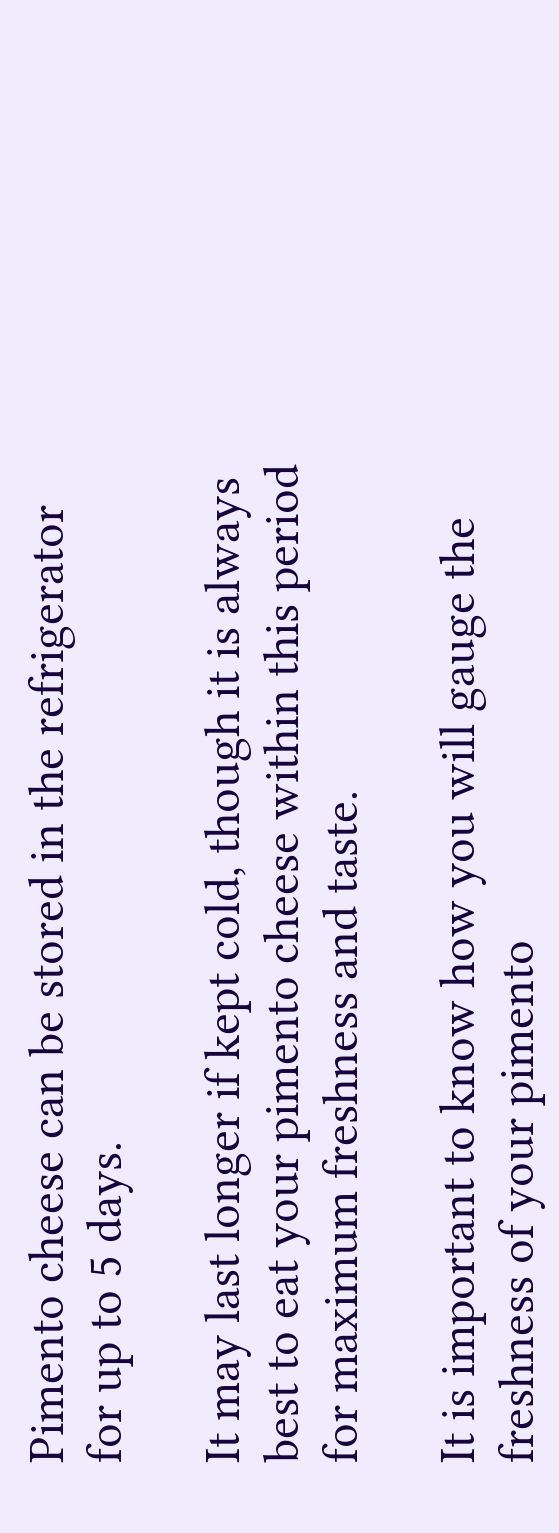Pimento cheese can be stored in the refrigerator for up to 5 days.

It may last longer if kept cold, though it is always best to eat your pimento cheese within this period for maximum freshness and taste.

It is important to know how you will gauge the freshness of your pimento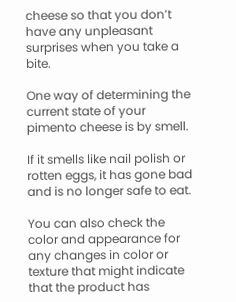cheese so that you don’t have any unpleasant surprises when you take a bite.

One way of determining the current state of your pimento cheese is by smell.

If it smells like nail polish or rotten eggs, it has gone bad and is no longer safe to eat.

You can also check the color and appearance for any changes in color or texture that might indicate that the product has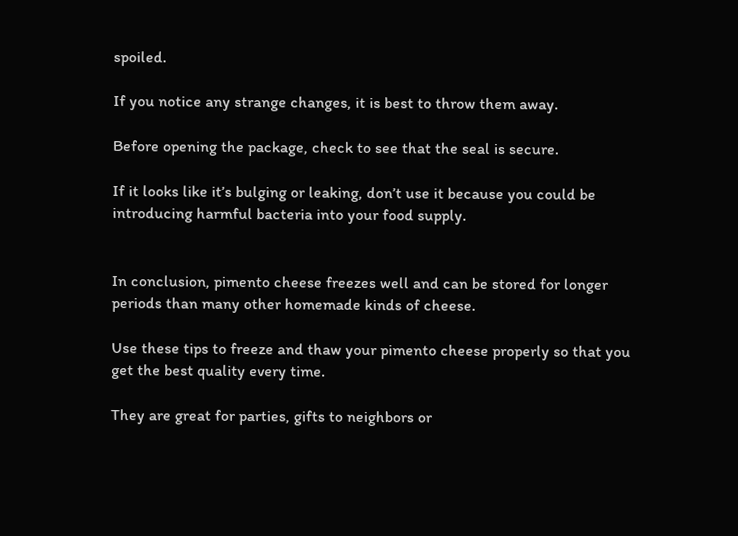spoiled.

If you notice any strange changes, it is best to throw them away.

Before opening the package, check to see that the seal is secure.

If it looks like it’s bulging or leaking, don’t use it because you could be introducing harmful bacteria into your food supply.


In conclusion, pimento cheese freezes well and can be stored for longer periods than many other homemade kinds of cheese.

Use these tips to freeze and thaw your pimento cheese properly so that you get the best quality every time.

They are great for parties, gifts to neighbors or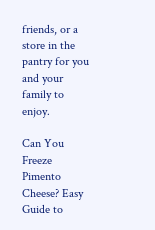friends, or a store in the pantry for you and your family to enjoy.

Can You Freeze Pimento Cheese? Easy Guide to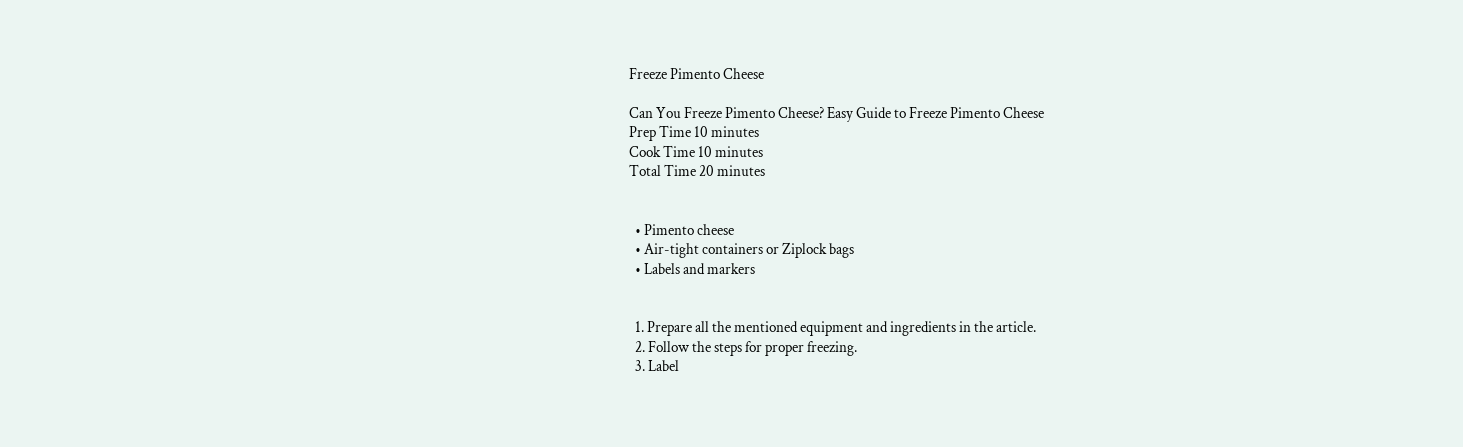Freeze Pimento Cheese

Can You Freeze Pimento Cheese? Easy Guide to Freeze Pimento Cheese
Prep Time 10 minutes
Cook Time 10 minutes
Total Time 20 minutes


  • Pimento cheese
  • Air-tight containers or Ziplock bags
  • Labels and markers


  1. Prepare all the mentioned equipment and ingredients in the article.
  2. Follow the steps for proper freezing.
  3. Label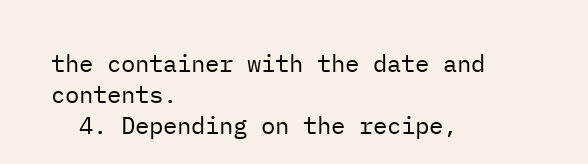the container with the date and contents.
  4. Depending on the recipe,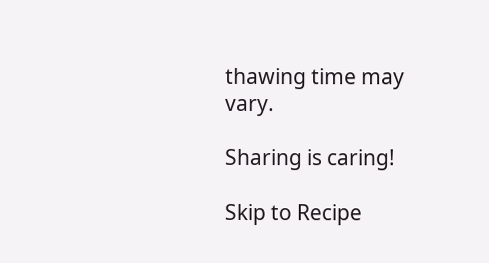thawing time may vary.

Sharing is caring!

Skip to Recipe